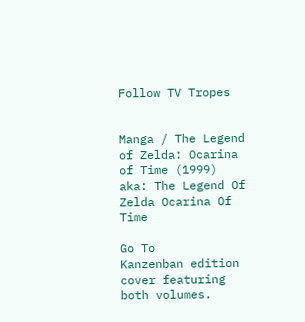Follow TV Tropes


Manga / The Legend of Zelda: Ocarina of Time (1999)
aka: The Legend Of Zelda Ocarina Of Time

Go To
Kanzenban edition cover featuring both volumes.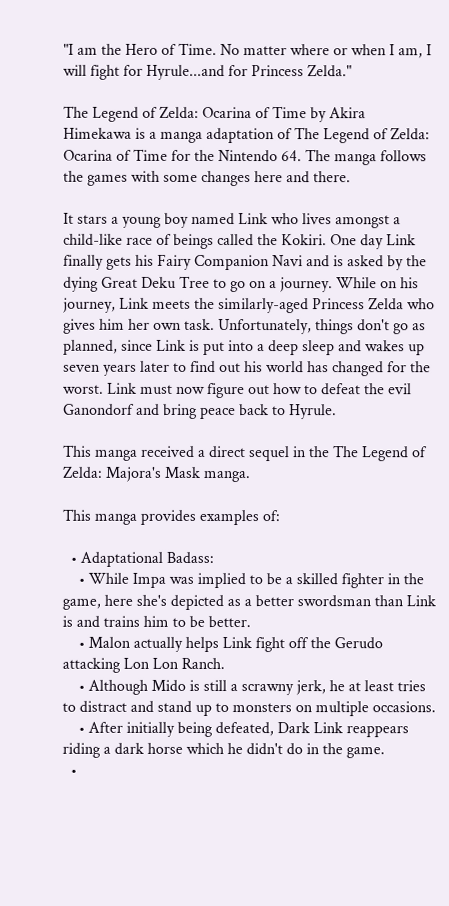"I am the Hero of Time. No matter where or when I am, I will fight for Hyrule...and for Princess Zelda."

The Legend of Zelda: Ocarina of Time by Akira Himekawa is a manga adaptation of The Legend of Zelda: Ocarina of Time for the Nintendo 64. The manga follows the games with some changes here and there.

It stars a young boy named Link who lives amongst a child-like race of beings called the Kokiri. One day Link finally gets his Fairy Companion Navi and is asked by the dying Great Deku Tree to go on a journey. While on his journey, Link meets the similarly-aged Princess Zelda who gives him her own task. Unfortunately, things don't go as planned, since Link is put into a deep sleep and wakes up seven years later to find out his world has changed for the worst. Link must now figure out how to defeat the evil Ganondorf and bring peace back to Hyrule.

This manga received a direct sequel in the The Legend of Zelda: Majora's Mask manga.

This manga provides examples of:

  • Adaptational Badass:
    • While Impa was implied to be a skilled fighter in the game, here she's depicted as a better swordsman than Link is and trains him to be better.
    • Malon actually helps Link fight off the Gerudo attacking Lon Lon Ranch.
    • Although Mido is still a scrawny jerk, he at least tries to distract and stand up to monsters on multiple occasions.
    • After initially being defeated, Dark Link reappears riding a dark horse which he didn't do in the game.
  •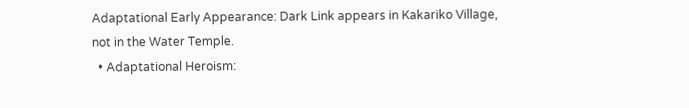Adaptational Early Appearance: Dark Link appears in Kakariko Village, not in the Water Temple.
  • Adaptational Heroism: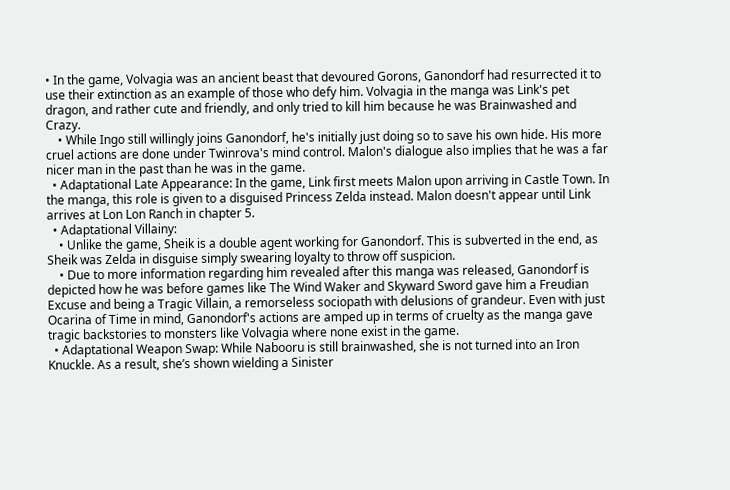• In the game, Volvagia was an ancient beast that devoured Gorons, Ganondorf had resurrected it to use their extinction as an example of those who defy him. Volvagia in the manga was Link's pet dragon, and rather cute and friendly, and only tried to kill him because he was Brainwashed and Crazy.
    • While Ingo still willingly joins Ganondorf, he's initially just doing so to save his own hide. His more cruel actions are done under Twinrova's mind control. Malon's dialogue also implies that he was a far nicer man in the past than he was in the game.
  • Adaptational Late Appearance: In the game, Link first meets Malon upon arriving in Castle Town. In the manga, this role is given to a disguised Princess Zelda instead. Malon doesn't appear until Link arrives at Lon Lon Ranch in chapter 5.
  • Adaptational Villainy:
    • Unlike the game, Sheik is a double agent working for Ganondorf. This is subverted in the end, as Sheik was Zelda in disguise simply swearing loyalty to throw off suspicion.
    • Due to more information regarding him revealed after this manga was released, Ganondorf is depicted how he was before games like The Wind Waker and Skyward Sword gave him a Freudian Excuse and being a Tragic Villain, a remorseless sociopath with delusions of grandeur. Even with just Ocarina of Time in mind, Ganondorf's actions are amped up in terms of cruelty as the manga gave tragic backstories to monsters like Volvagia where none exist in the game.
  • Adaptational Weapon Swap: While Nabooru is still brainwashed, she is not turned into an Iron Knuckle. As a result, she’s shown wielding a Sinister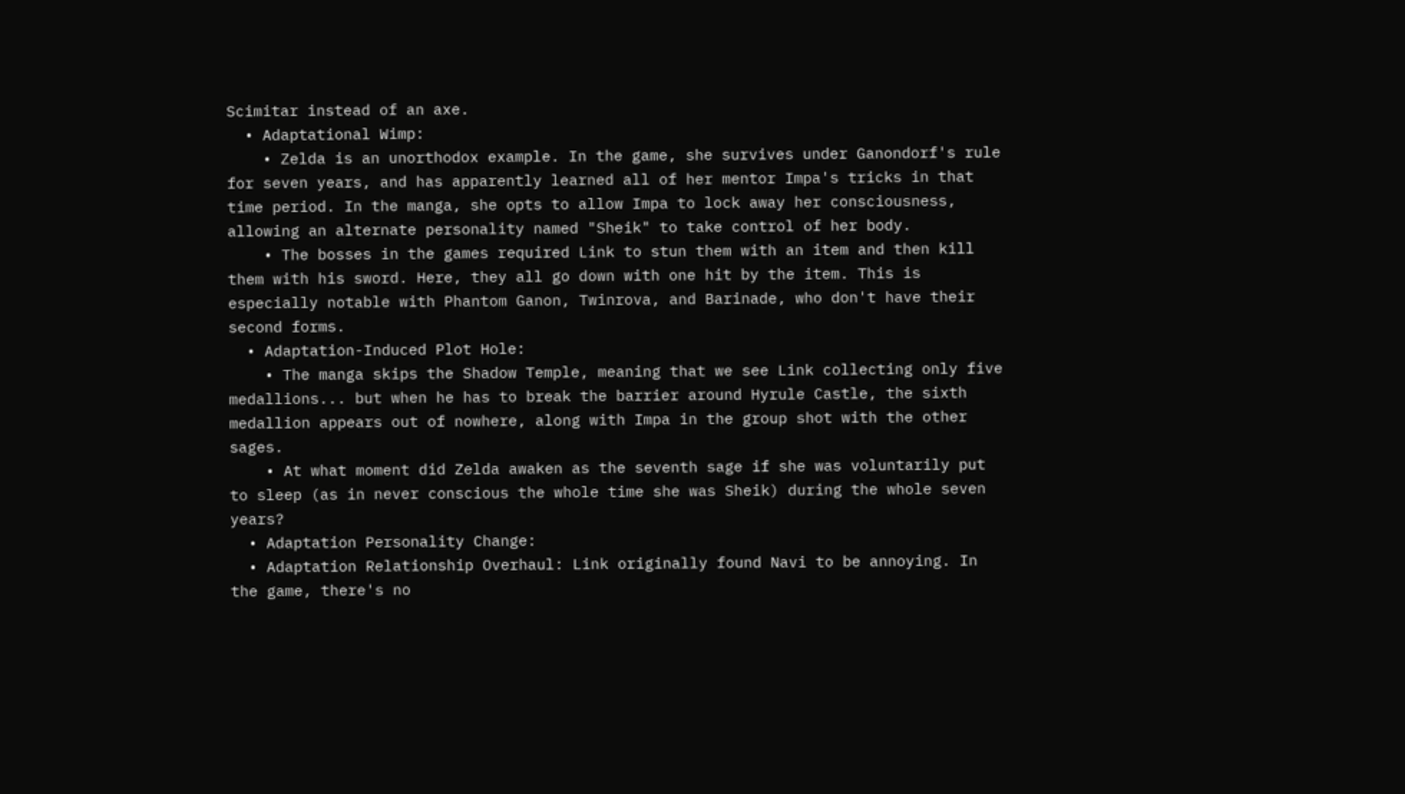Scimitar instead of an axe.
  • Adaptational Wimp:
    • Zelda is an unorthodox example. In the game, she survives under Ganondorf's rule for seven years, and has apparently learned all of her mentor Impa's tricks in that time period. In the manga, she opts to allow Impa to lock away her consciousness, allowing an alternate personality named "Sheik" to take control of her body.
    • The bosses in the games required Link to stun them with an item and then kill them with his sword. Here, they all go down with one hit by the item. This is especially notable with Phantom Ganon, Twinrova, and Barinade, who don't have their second forms.
  • Adaptation-Induced Plot Hole:
    • The manga skips the Shadow Temple, meaning that we see Link collecting only five medallions... but when he has to break the barrier around Hyrule Castle, the sixth medallion appears out of nowhere, along with Impa in the group shot with the other sages.
    • At what moment did Zelda awaken as the seventh sage if she was voluntarily put to sleep (as in never conscious the whole time she was Sheik) during the whole seven years?
  • Adaptation Personality Change:
  • Adaptation Relationship Overhaul: Link originally found Navi to be annoying. In the game, there's no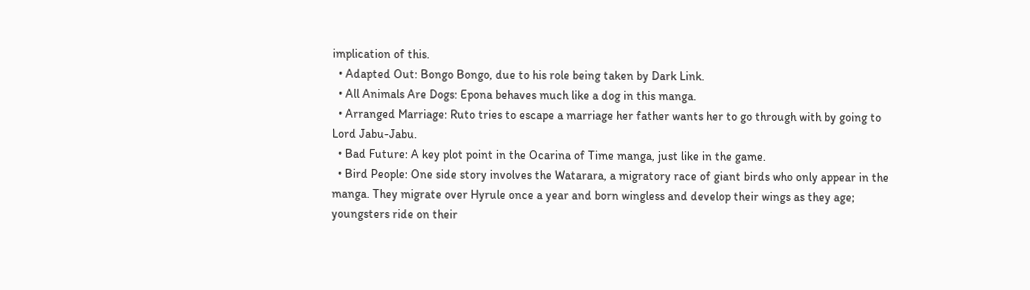implication of this.
  • Adapted Out: Bongo Bongo, due to his role being taken by Dark Link.
  • All Animals Are Dogs: Epona behaves much like a dog in this manga.
  • Arranged Marriage: Ruto tries to escape a marriage her father wants her to go through with by going to Lord Jabu-Jabu.
  • Bad Future: A key plot point in the Ocarina of Time manga, just like in the game.
  • Bird People: One side story involves the Watarara, a migratory race of giant birds who only appear in the manga. They migrate over Hyrule once a year and born wingless and develop their wings as they age; youngsters ride on their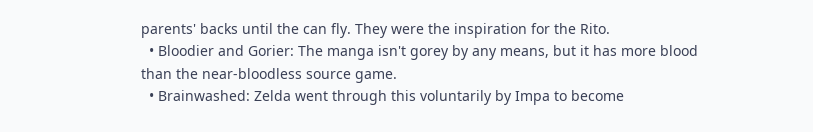parents' backs until the can fly. They were the inspiration for the Rito.
  • Bloodier and Gorier: The manga isn't gorey by any means, but it has more blood than the near-bloodless source game.
  • Brainwashed: Zelda went through this voluntarily by Impa to become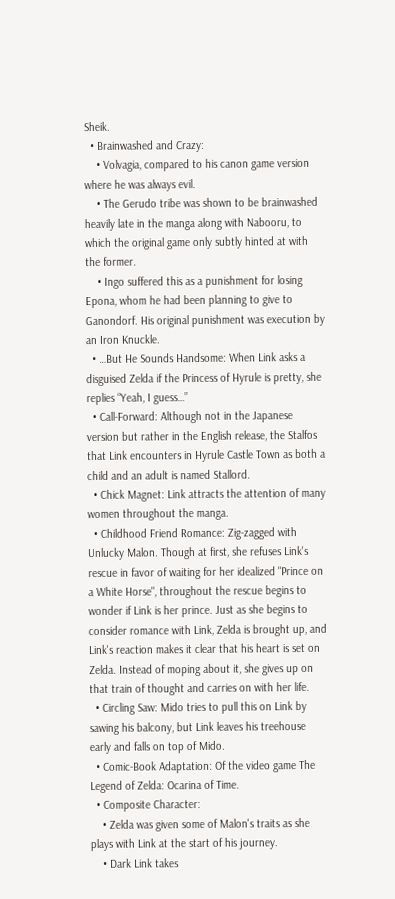Sheik.
  • Brainwashed and Crazy:
    • Volvagia, compared to his canon game version where he was always evil.
    • The Gerudo tribe was shown to be brainwashed heavily late in the manga along with Nabooru, to which the original game only subtly hinted at with the former.
    • Ingo suffered this as a punishment for losing Epona, whom he had been planning to give to Ganondorf. His original punishment was execution by an Iron Knuckle.
  • …But He Sounds Handsome: When Link asks a disguised Zelda if the Princess of Hyrule is pretty, she replies “Yeah, I guess…”
  • Call-Forward: Although not in the Japanese version but rather in the English release, the Stalfos that Link encounters in Hyrule Castle Town as both a child and an adult is named Stallord.
  • Chick Magnet: Link attracts the attention of many women throughout the manga.
  • Childhood Friend Romance: Zig-zagged with Unlucky Malon. Though at first, she refuses Link's rescue in favor of waiting for her idealized "Prince on a White Horse", throughout the rescue begins to wonder if Link is her prince. Just as she begins to consider romance with Link, Zelda is brought up, and Link's reaction makes it clear that his heart is set on Zelda. Instead of moping about it, she gives up on that train of thought and carries on with her life.
  • Circling Saw: Mido tries to pull this on Link by sawing his balcony, but Link leaves his treehouse early and falls on top of Mido.
  • Comic-Book Adaptation: Of the video game The Legend of Zelda: Ocarina of Time.
  • Composite Character:
    • Zelda was given some of Malon's traits as she plays with Link at the start of his journey.
    • Dark Link takes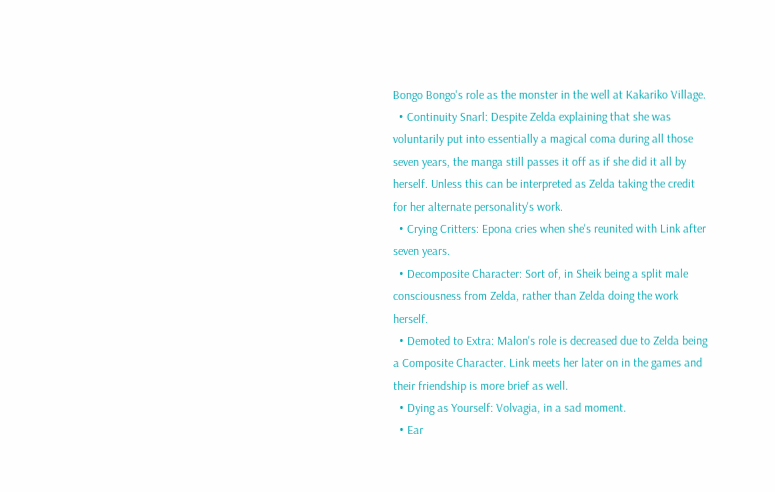Bongo Bongo's role as the monster in the well at Kakariko Village.
  • Continuity Snarl: Despite Zelda explaining that she was voluntarily put into essentially a magical coma during all those seven years, the manga still passes it off as if she did it all by herself. Unless this can be interpreted as Zelda taking the credit for her alternate personality's work.
  • Crying Critters: Epona cries when she's reunited with Link after seven years.
  • Decomposite Character: Sort of, in Sheik being a split male consciousness from Zelda, rather than Zelda doing the work herself.
  • Demoted to Extra: Malon's role is decreased due to Zelda being a Composite Character. Link meets her later on in the games and their friendship is more brief as well.
  • Dying as Yourself: Volvagia, in a sad moment.
  • Ear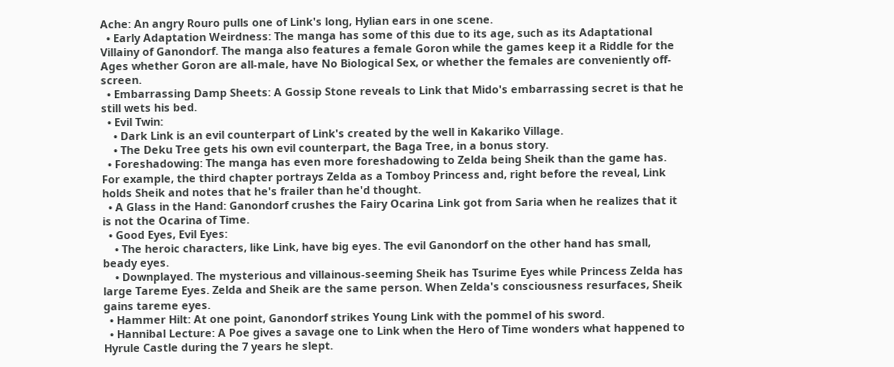Ache: An angry Rouro pulls one of Link's long, Hylian ears in one scene.
  • Early Adaptation Weirdness: The manga has some of this due to its age, such as its Adaptational Villainy of Ganondorf. The manga also features a female Goron while the games keep it a Riddle for the Ages whether Goron are all-male, have No Biological Sex, or whether the females are conveniently off-screen.
  • Embarrassing Damp Sheets: A Gossip Stone reveals to Link that Mido's embarrassing secret is that he still wets his bed.
  • Evil Twin:
    • Dark Link is an evil counterpart of Link's created by the well in Kakariko Village.
    • The Deku Tree gets his own evil counterpart, the Baga Tree, in a bonus story.
  • Foreshadowing: The manga has even more foreshadowing to Zelda being Sheik than the game has. For example, the third chapter portrays Zelda as a Tomboy Princess and, right before the reveal, Link holds Sheik and notes that he's frailer than he'd thought.
  • A Glass in the Hand: Ganondorf crushes the Fairy Ocarina Link got from Saria when he realizes that it is not the Ocarina of Time.
  • Good Eyes, Evil Eyes:
    • The heroic characters, like Link, have big eyes. The evil Ganondorf on the other hand has small, beady eyes.
    • Downplayed. The mysterious and villainous-seeming Sheik has Tsurime Eyes while Princess Zelda has large Tareme Eyes. Zelda and Sheik are the same person. When Zelda's consciousness resurfaces, Sheik gains tareme eyes.
  • Hammer Hilt: At one point, Ganondorf strikes Young Link with the pommel of his sword.
  • Hannibal Lecture: A Poe gives a savage one to Link when the Hero of Time wonders what happened to Hyrule Castle during the 7 years he slept.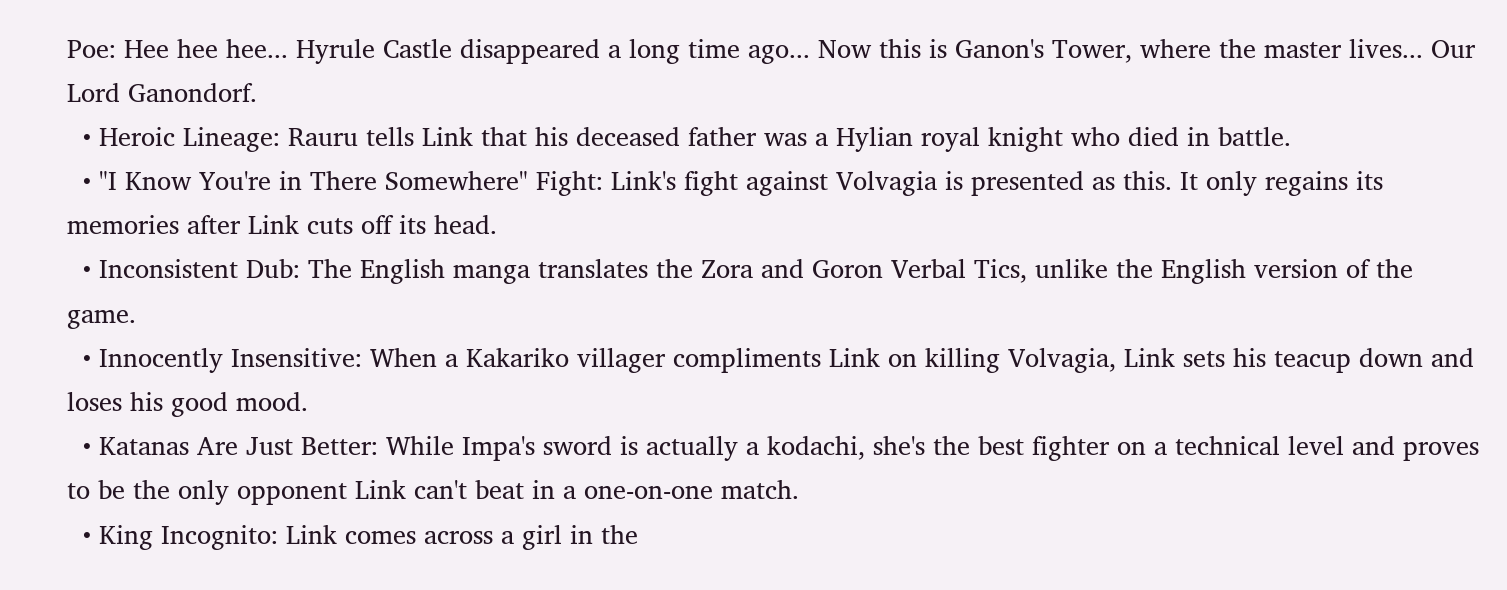Poe: Hee hee hee... Hyrule Castle disappeared a long time ago... Now this is Ganon's Tower, where the master lives... Our Lord Ganondorf.
  • Heroic Lineage: Rauru tells Link that his deceased father was a Hylian royal knight who died in battle.
  • "I Know You're in There Somewhere" Fight: Link's fight against Volvagia is presented as this. It only regains its memories after Link cuts off its head.
  • Inconsistent Dub: The English manga translates the Zora and Goron Verbal Tics, unlike the English version of the game.
  • Innocently Insensitive: When a Kakariko villager compliments Link on killing Volvagia, Link sets his teacup down and loses his good mood.
  • Katanas Are Just Better: While Impa's sword is actually a kodachi, she's the best fighter on a technical level and proves to be the only opponent Link can't beat in a one-on-one match.
  • King Incognito: Link comes across a girl in the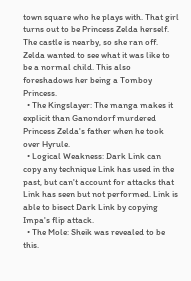town square who he plays with. That girl turns out to be Princess Zelda herself. The castle is nearby, so she ran off. Zelda wanted to see what it was like to be a normal child. This also foreshadows her being a Tomboy Princess.
  • The Kingslayer: The manga makes it explicit than Ganondorf murdered Princess Zelda's father when he took over Hyrule.
  • Logical Weakness: Dark Link can copy any technique Link has used in the past, but can't account for attacks that Link has seen but not performed. Link is able to bisect Dark Link by copying Impa's flip attack.
  • The Mole: Sheik was revealed to be this.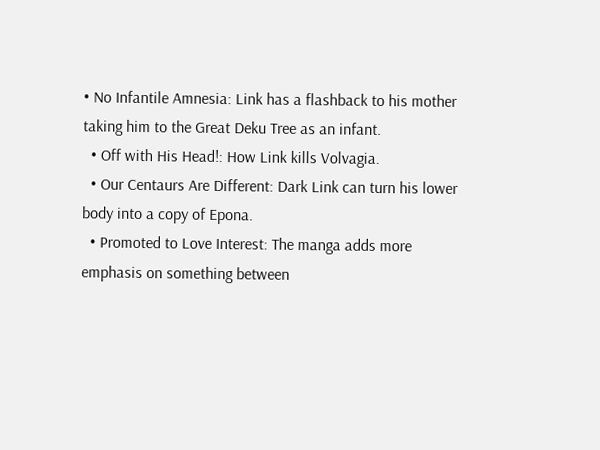• No Infantile Amnesia: Link has a flashback to his mother taking him to the Great Deku Tree as an infant.
  • Off with His Head!: How Link kills Volvagia.
  • Our Centaurs Are Different: Dark Link can turn his lower body into a copy of Epona.
  • Promoted to Love Interest: The manga adds more emphasis on something between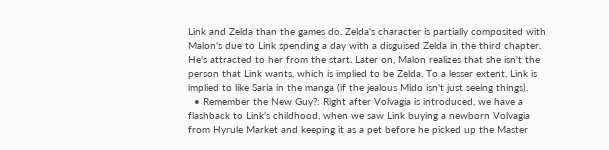Link and Zelda than the games do. Zelda's character is partially composited with Malon's due to Link spending a day with a disguised Zelda in the third chapter. He's attracted to her from the start. Later on, Malon realizes that she isn't the person that Link wants, which is implied to be Zelda. To a lesser extent, Link is implied to like Saria in the manga (if the jealous Mido isn't just seeing things).
  • Remember the New Guy?: Right after Volvagia is introduced, we have a flashback to Link's childhood, when we saw Link buying a newborn Volvagia from Hyrule Market and keeping it as a pet before he picked up the Master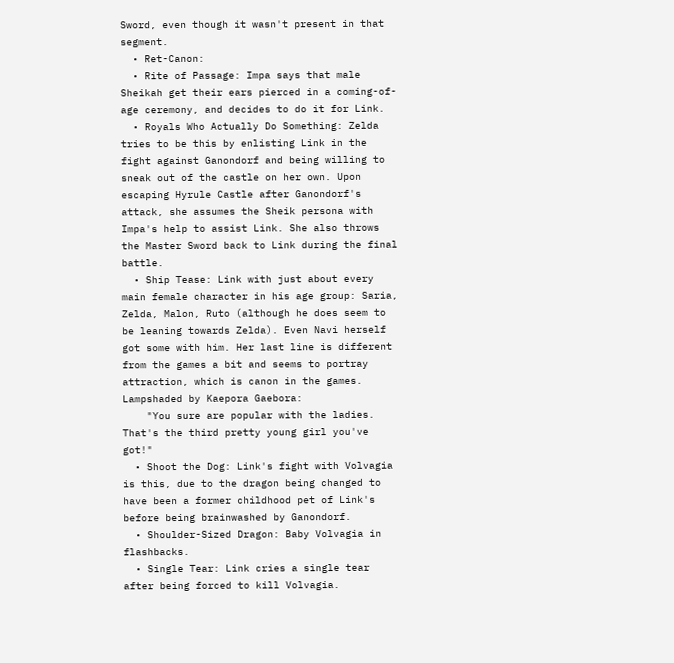Sword, even though it wasn't present in that segment.
  • Ret-Canon:
  • Rite of Passage: Impa says that male Sheikah get their ears pierced in a coming-of-age ceremony, and decides to do it for Link.
  • Royals Who Actually Do Something: Zelda tries to be this by enlisting Link in the fight against Ganondorf and being willing to sneak out of the castle on her own. Upon escaping Hyrule Castle after Ganondorf's attack, she assumes the Sheik persona with Impa's help to assist Link. She also throws the Master Sword back to Link during the final battle.
  • Ship Tease: Link with just about every main female character in his age group: Saria, Zelda, Malon, Ruto (although he does seem to be leaning towards Zelda). Even Navi herself got some with him. Her last line is different from the games a bit and seems to portray attraction, which is canon in the games. Lampshaded by Kaepora Gaebora:
    "You sure are popular with the ladies. That's the third pretty young girl you've got!"
  • Shoot the Dog: Link's fight with Volvagia is this, due to the dragon being changed to have been a former childhood pet of Link's before being brainwashed by Ganondorf.
  • Shoulder-Sized Dragon: Baby Volvagia in flashbacks.
  • Single Tear: Link cries a single tear after being forced to kill Volvagia.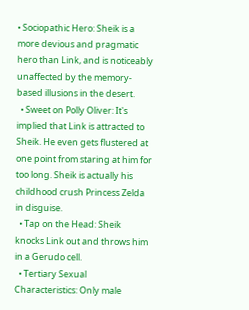• Sociopathic Hero: Sheik is a more devious and pragmatic hero than Link, and is noticeably unaffected by the memory-based illusions in the desert.
  • Sweet on Polly Oliver: It's implied that Link is attracted to Sheik. He even gets flustered at one point from staring at him for too long. Sheik is actually his childhood crush Princess Zelda in disguise.
  • Tap on the Head: Sheik knocks Link out and throws him in a Gerudo cell.
  • Tertiary Sexual Characteristics: Only male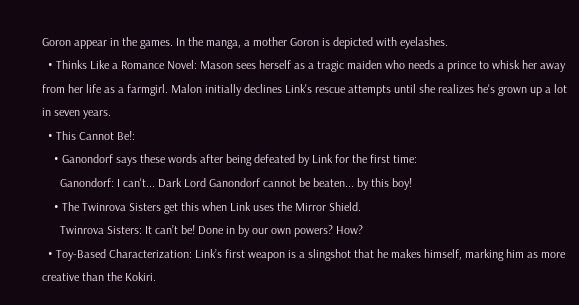Goron appear in the games. In the manga, a mother Goron is depicted with eyelashes.
  • Thinks Like a Romance Novel: Mason sees herself as a tragic maiden who needs a prince to whisk her away from her life as a farmgirl. Malon initially declines Link's rescue attempts until she realizes he's grown up a lot in seven years.
  • This Cannot Be!:
    • Ganondorf says these words after being defeated by Link for the first time:
      Ganondorf: I can't... Dark Lord Ganondorf cannot be beaten... by this boy!
    • The Twinrova Sisters get this when Link uses the Mirror Shield.
      Twinrova Sisters: It can’t be! Done in by our own powers? How?
  • Toy-Based Characterization: Link’s first weapon is a slingshot that he makes himself, marking him as more creative than the Kokiri.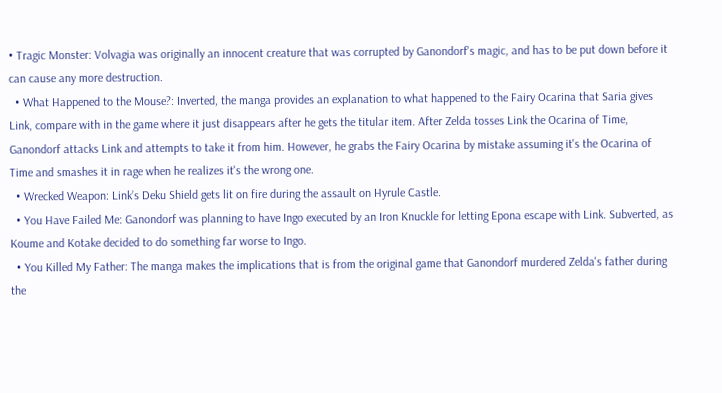• Tragic Monster: Volvagia was originally an innocent creature that was corrupted by Ganondorf's magic, and has to be put down before it can cause any more destruction.
  • What Happened to the Mouse?: Inverted, the manga provides an explanation to what happened to the Fairy Ocarina that Saria gives Link, compare with in the game where it just disappears after he gets the titular item. After Zelda tosses Link the Ocarina of Time, Ganondorf attacks Link and attempts to take it from him. However, he grabs the Fairy Ocarina by mistake assuming it's the Ocarina of Time and smashes it in rage when he realizes it's the wrong one.
  • Wrecked Weapon: Link’s Deku Shield gets lit on fire during the assault on Hyrule Castle.
  • You Have Failed Me: Ganondorf was planning to have Ingo executed by an Iron Knuckle for letting Epona escape with Link. Subverted, as Koume and Kotake decided to do something far worse to Ingo.
  • You Killed My Father: The manga makes the implications that is from the original game that Ganondorf murdered Zelda's father during the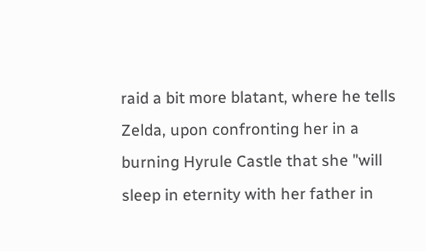raid a bit more blatant, where he tells Zelda, upon confronting her in a burning Hyrule Castle that she "will sleep in eternity with her father in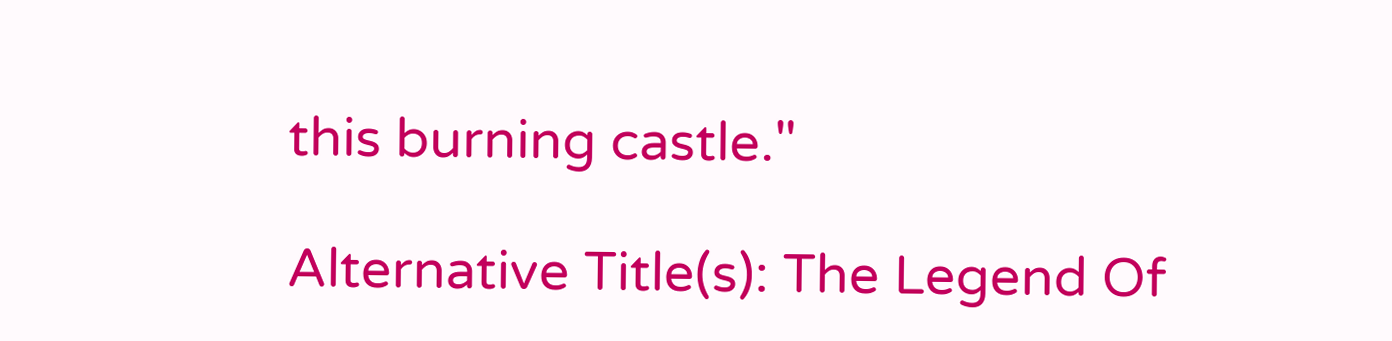this burning castle."

Alternative Title(s): The Legend Of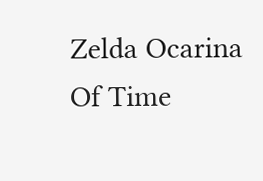Zelda Ocarina Of Time